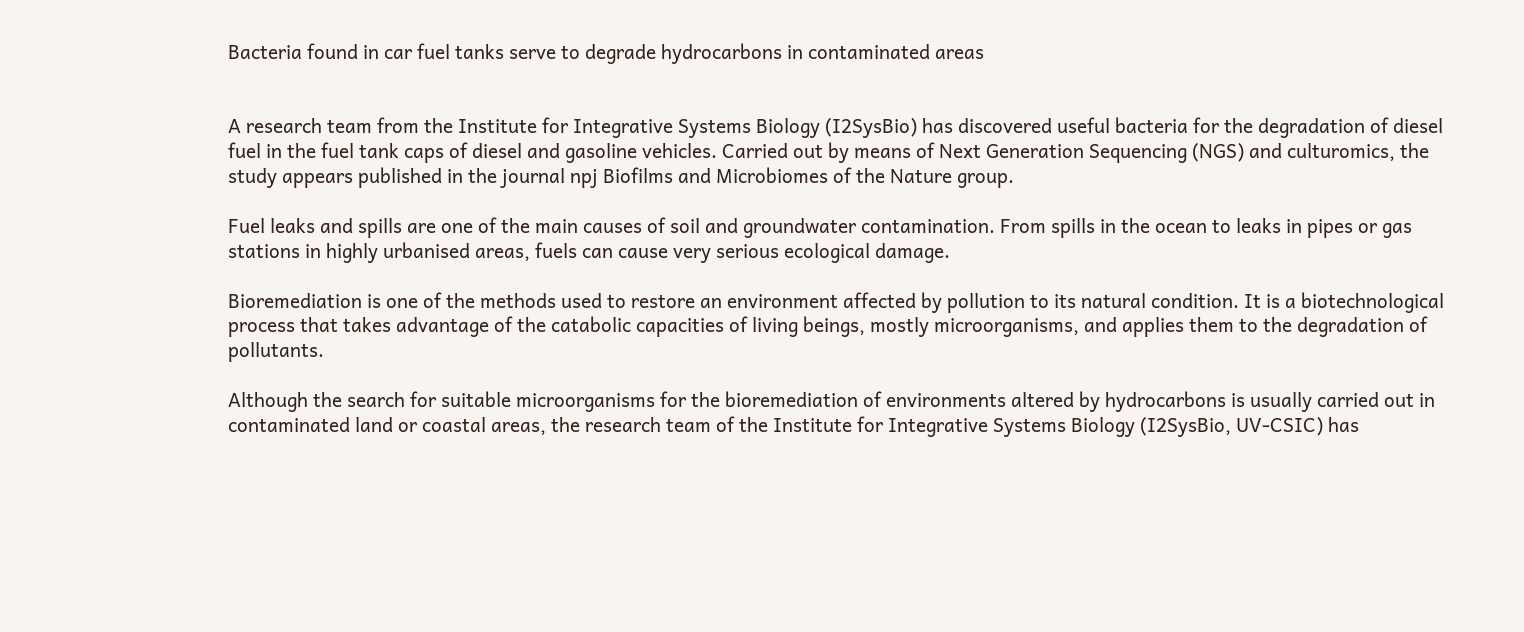Bacteria found in car fuel tanks serve to degrade hydrocarbons in contaminated areas


A research team from the Institute for Integrative Systems Biology (I2SysBio) has discovered useful bacteria for the degradation of diesel fuel in the fuel tank caps of diesel and gasoline vehicles. Carried out by means of Next Generation Sequencing (NGS) and culturomics, the study appears published in the journal npj Biofilms and Microbiomes of the Nature group.

Fuel leaks and spills are one of the main causes of soil and groundwater contamination. From spills in the ocean to leaks in pipes or gas stations in highly urbanised areas, fuels can cause very serious ecological damage.

Bioremediation is one of the methods used to restore an environment affected by pollution to its natural condition. It is a biotechnological process that takes advantage of the catabolic capacities of living beings, mostly microorganisms, and applies them to the degradation of pollutants.

Although the search for suitable microorganisms for the bioremediation of environments altered by hydrocarbons is usually carried out in contaminated land or coastal areas, the research team of the Institute for Integrative Systems Biology (I2SysBio, UV-CSIC) has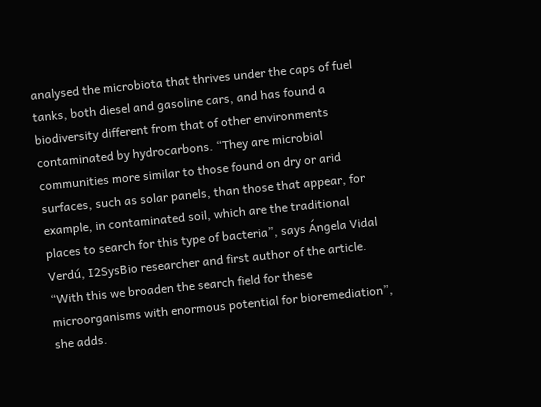analysed the microbiota that thrives under the caps of fuel tanks, both diesel and gasoline cars, and has found a biodiversity different from that of other environments contaminated by hydrocarbons. “They are microbial communities more similar to those found on dry or arid surfaces, such as solar panels, than those that appear, for example, in contaminated soil, which are the traditional places to search for this type of bacteria”, says Ángela Vidal Verdú, I2SysBio researcher and first author of the article. “With this we broaden the search field for these microorganisms with enormous potential for bioremediation”, she adds.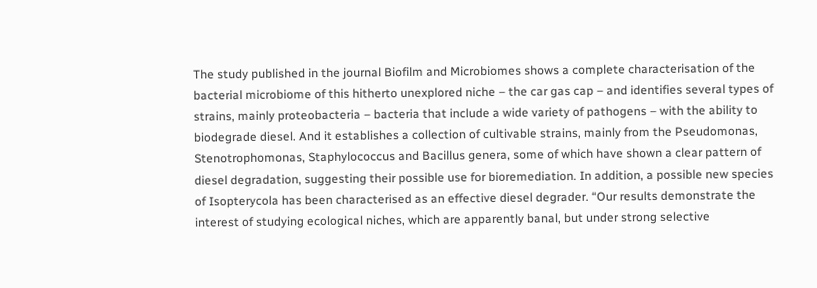The study published in the journal Biofilm and Microbiomes shows a complete characterisation of the bacterial microbiome of this hitherto unexplored niche – the car gas cap – and identifies several types of strains, mainly proteobacteria – bacteria that include a wide variety of pathogens – with the ability to biodegrade diesel. And it establishes a collection of cultivable strains, mainly from the Pseudomonas, Stenotrophomonas, Staphylococcus and Bacillus genera, some of which have shown a clear pattern of diesel degradation, suggesting their possible use for bioremediation. In addition, a possible new species of Isopterycola has been characterised as an effective diesel degrader. “Our results demonstrate the interest of studying ecological niches, which are apparently banal, but under strong selective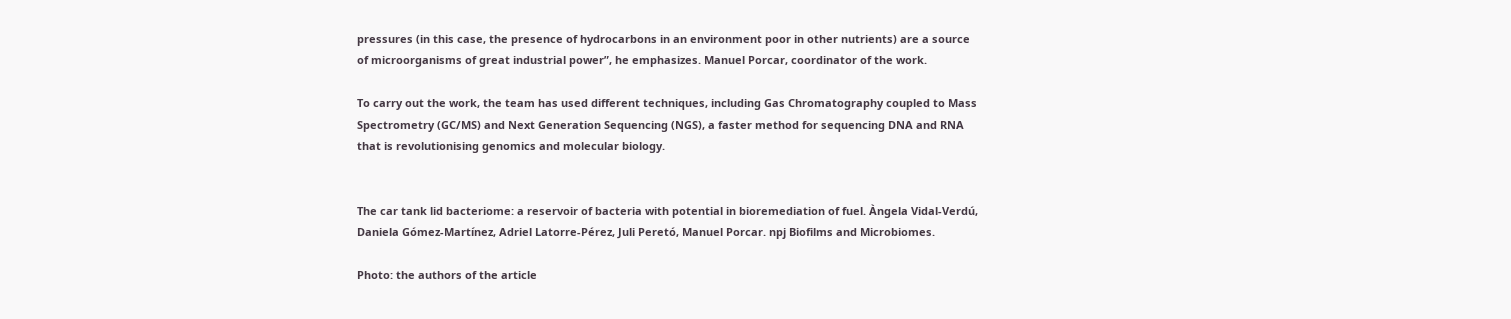pressures (in this case, the presence of hydrocarbons in an environment poor in other nutrients) are a source of microorganisms of great industrial power”, he emphasizes. Manuel Porcar, coordinator of the work.

To carry out the work, the team has used different techniques, including Gas Chromatography coupled to Mass Spectrometry (GC/MS) and Next Generation Sequencing (NGS), a faster method for sequencing DNA and RNA that is revolutionising genomics and molecular biology.


The car tank lid bacteriome: a reservoir of bacteria with potential in bioremediation of fuel. Àngela Vidal-Verdú, Daniela Gómez-Martínez, Adriel Latorre-Pérez, Juli Peretó, Manuel Porcar. npj Biofilms and Microbiomes.

Photo: the authors of the article